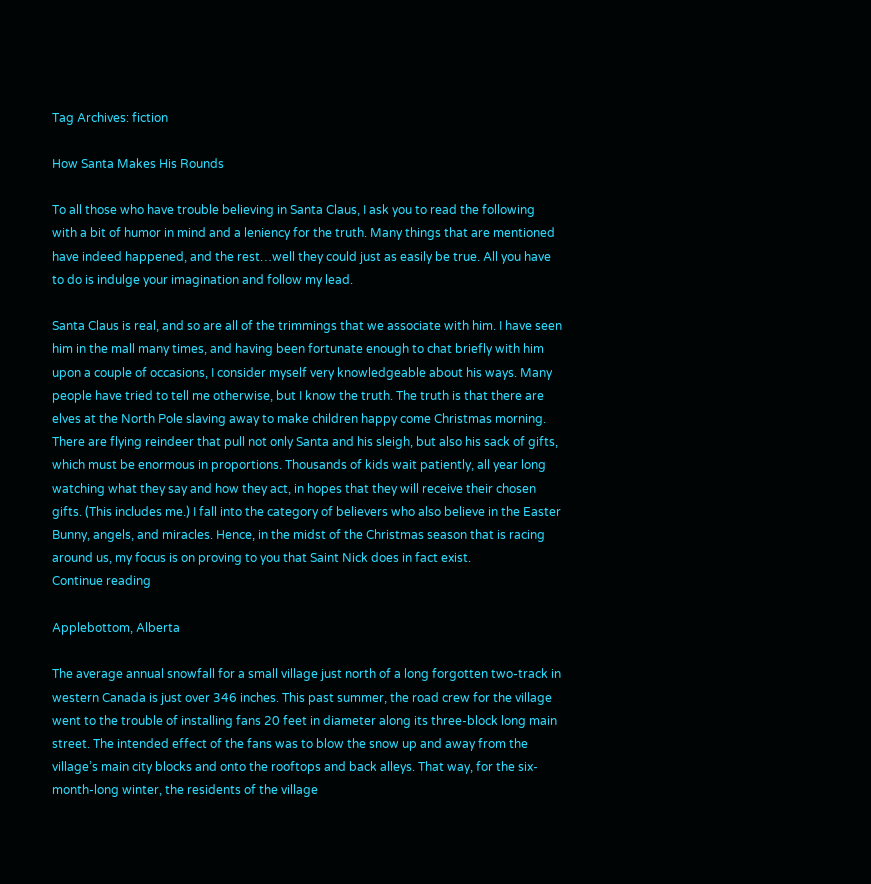Tag Archives: fiction

How Santa Makes His Rounds

To all those who have trouble believing in Santa Claus, I ask you to read the following with a bit of humor in mind and a leniency for the truth. Many things that are mentioned have indeed happened, and the rest…well they could just as easily be true. All you have to do is indulge your imagination and follow my lead.

Santa Claus is real, and so are all of the trimmings that we associate with him. I have seen him in the mall many times, and having been fortunate enough to chat briefly with him upon a couple of occasions, I consider myself very knowledgeable about his ways. Many people have tried to tell me otherwise, but I know the truth. The truth is that there are elves at the North Pole slaving away to make children happy come Christmas morning. There are flying reindeer that pull not only Santa and his sleigh, but also his sack of gifts, which must be enormous in proportions. Thousands of kids wait patiently, all year long watching what they say and how they act, in hopes that they will receive their chosen gifts. (This includes me.) I fall into the category of believers who also believe in the Easter Bunny, angels, and miracles. Hence, in the midst of the Christmas season that is racing around us, my focus is on proving to you that Saint Nick does in fact exist.
Continue reading

Applebottom, Alberta

The average annual snowfall for a small village just north of a long forgotten two-track in western Canada is just over 346 inches. This past summer, the road crew for the village went to the trouble of installing fans 20 feet in diameter along its three-block long main street. The intended effect of the fans was to blow the snow up and away from the village’s main city blocks and onto the rooftops and back alleys. That way, for the six-month-long winter, the residents of the village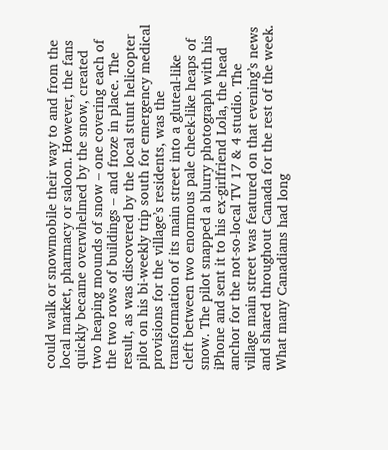could walk or snowmobile their way to and from the local market, pharmacy or saloon. However, the fans quickly became overwhelmed by the snow, created two heaping mounds of snow – one covering each of the two rows of buildings – and froze in place. The result, as was discovered by the local stunt helicopter pilot on his bi-weekly trip south for emergency medical provisions for the village’s residents, was the transformation of its main street into a gluteal-like cleft between two enormous pale cheek-like heaps of snow. The pilot snapped a blurry photograph with his iPhone and sent it to his ex-girlfriend Lola, the head anchor for the not-so-local TV 17 & 4 studio. The village main street was featured on that evening’s news and shared throughout Canada for the rest of the week. What many Canadians had long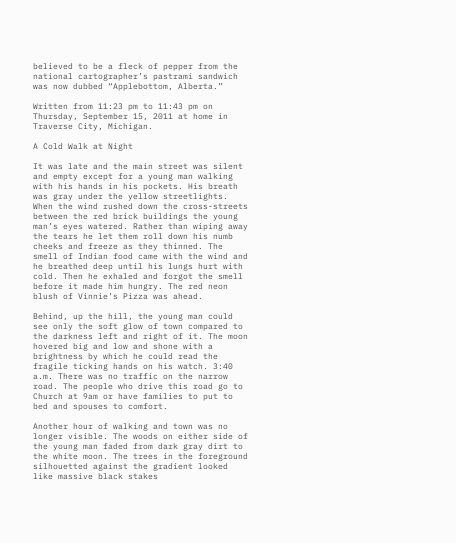believed to be a fleck of pepper from the national cartographer’s pastrami sandwich was now dubbed “Applebottom, Alberta.”

Written from 11:23 pm to 11:43 pm on Thursday, September 15, 2011 at home in Traverse City, Michigan.

A Cold Walk at Night

It was late and the main street was silent and empty except for a young man walking with his hands in his pockets. His breath was gray under the yellow streetlights. When the wind rushed down the cross-streets between the red brick buildings the young man’s eyes watered. Rather than wiping away the tears he let them roll down his numb cheeks and freeze as they thinned. The smell of Indian food came with the wind and he breathed deep until his lungs hurt with cold. Then he exhaled and forgot the smell before it made him hungry. The red neon blush of Vinnie’s Pizza was ahead.

Behind, up the hill, the young man could see only the soft glow of town compared to the darkness left and right of it. The moon hovered big and low and shone with a brightness by which he could read the fragile ticking hands on his watch. 3:40 a.m. There was no traffic on the narrow road. The people who drive this road go to Church at 9am or have families to put to bed and spouses to comfort.

Another hour of walking and town was no longer visible. The woods on either side of the young man faded from dark gray dirt to the white moon. The trees in the foreground silhouetted against the gradient looked like massive black stakes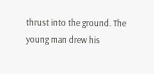thrust into the ground. The young man drew his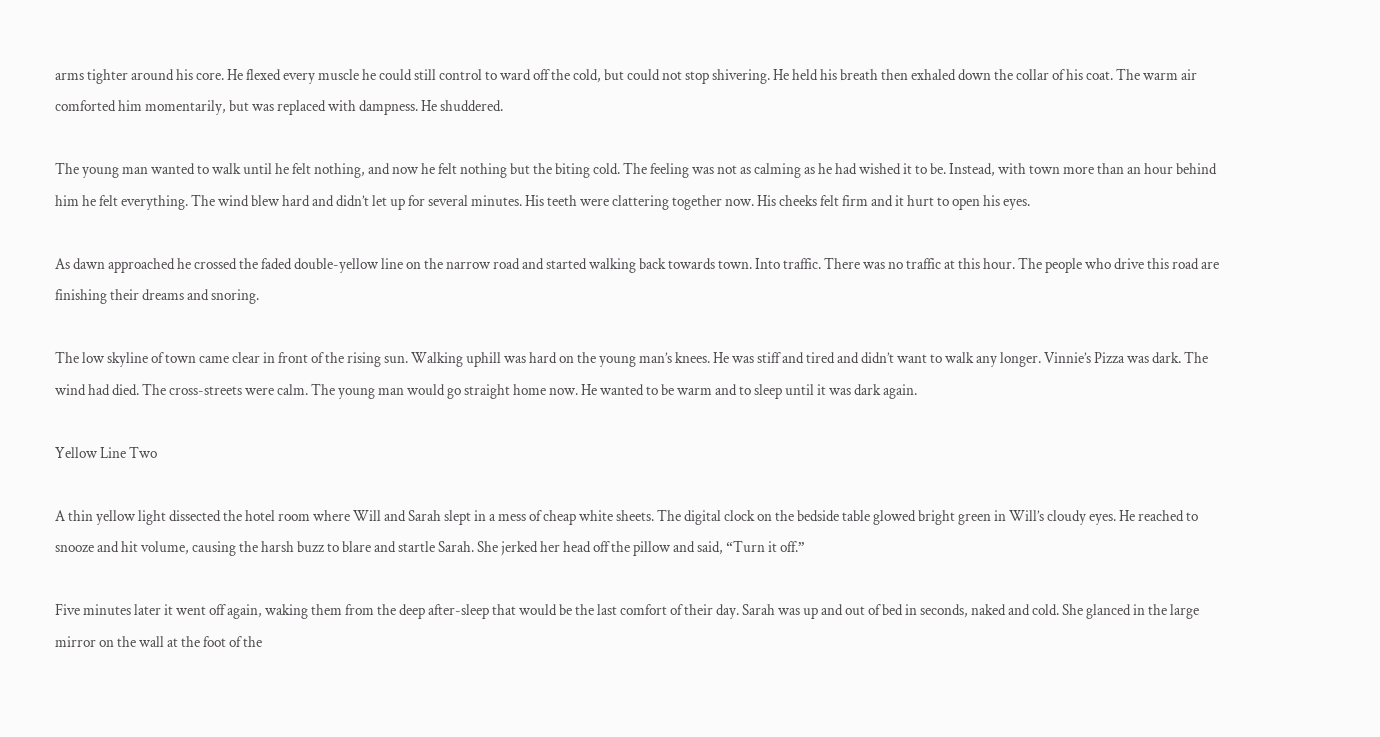arms tighter around his core. He flexed every muscle he could still control to ward off the cold, but could not stop shivering. He held his breath then exhaled down the collar of his coat. The warm air comforted him momentarily, but was replaced with dampness. He shuddered.

The young man wanted to walk until he felt nothing, and now he felt nothing but the biting cold. The feeling was not as calming as he had wished it to be. Instead, with town more than an hour behind him he felt everything. The wind blew hard and didn’t let up for several minutes. His teeth were clattering together now. His cheeks felt firm and it hurt to open his eyes.

As dawn approached he crossed the faded double-yellow line on the narrow road and started walking back towards town. Into traffic. There was no traffic at this hour. The people who drive this road are finishing their dreams and snoring.

The low skyline of town came clear in front of the rising sun. Walking uphill was hard on the young man’s knees. He was stiff and tired and didn’t want to walk any longer. Vinnie’s Pizza was dark. The wind had died. The cross-streets were calm. The young man would go straight home now. He wanted to be warm and to sleep until it was dark again.

Yellow Line Two

A thin yellow light dissected the hotel room where Will and Sarah slept in a mess of cheap white sheets. The digital clock on the bedside table glowed bright green in Will’s cloudy eyes. He reached to snooze and hit volume, causing the harsh buzz to blare and startle Sarah. She jerked her head off the pillow and said, “Turn it off.”

Five minutes later it went off again, waking them from the deep after-sleep that would be the last comfort of their day. Sarah was up and out of bed in seconds, naked and cold. She glanced in the large mirror on the wall at the foot of the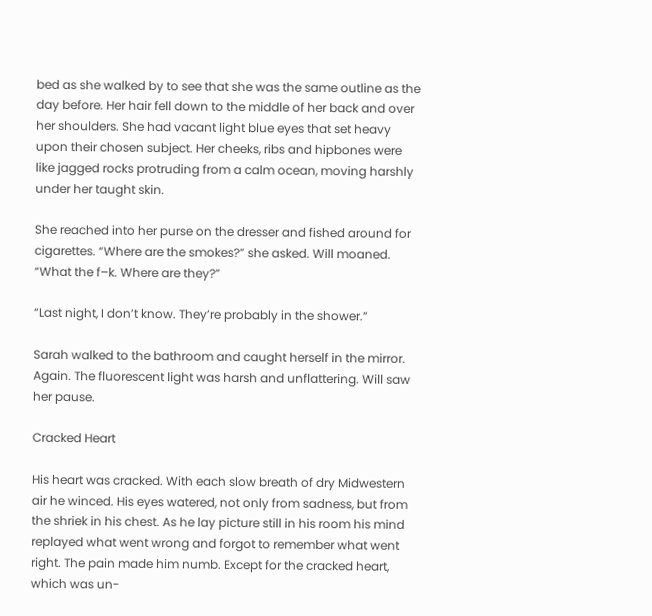bed as she walked by to see that she was the same outline as the day before. Her hair fell down to the middle of her back and over her shoulders. She had vacant light blue eyes that set heavy upon their chosen subject. Her cheeks, ribs and hipbones were like jagged rocks protruding from a calm ocean, moving harshly under her taught skin.

She reached into her purse on the dresser and fished around for cigarettes. “Where are the smokes?” she asked. Will moaned. “What the f–k. Where are they?”

“Last night, I don’t know. They’re probably in the shower.”

Sarah walked to the bathroom and caught herself in the mirror. Again. The fluorescent light was harsh and unflattering. Will saw her pause.

Cracked Heart

His heart was cracked. With each slow breath of dry Midwestern air he winced. His eyes watered, not only from sadness, but from the shriek in his chest. As he lay picture still in his room his mind replayed what went wrong and forgot to remember what went right. The pain made him numb. Except for the cracked heart, which was un-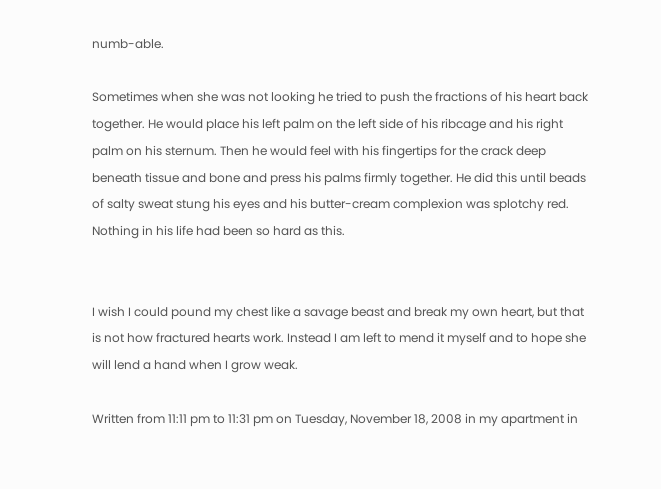numb-able.

Sometimes when she was not looking he tried to push the fractions of his heart back together. He would place his left palm on the left side of his ribcage and his right palm on his sternum. Then he would feel with his fingertips for the crack deep beneath tissue and bone and press his palms firmly together. He did this until beads of salty sweat stung his eyes and his butter-cream complexion was splotchy red. Nothing in his life had been so hard as this.


I wish I could pound my chest like a savage beast and break my own heart, but that is not how fractured hearts work. Instead I am left to mend it myself and to hope she will lend a hand when I grow weak.

Written from 11:11 pm to 11:31 pm on Tuesday, November 18, 2008 in my apartment in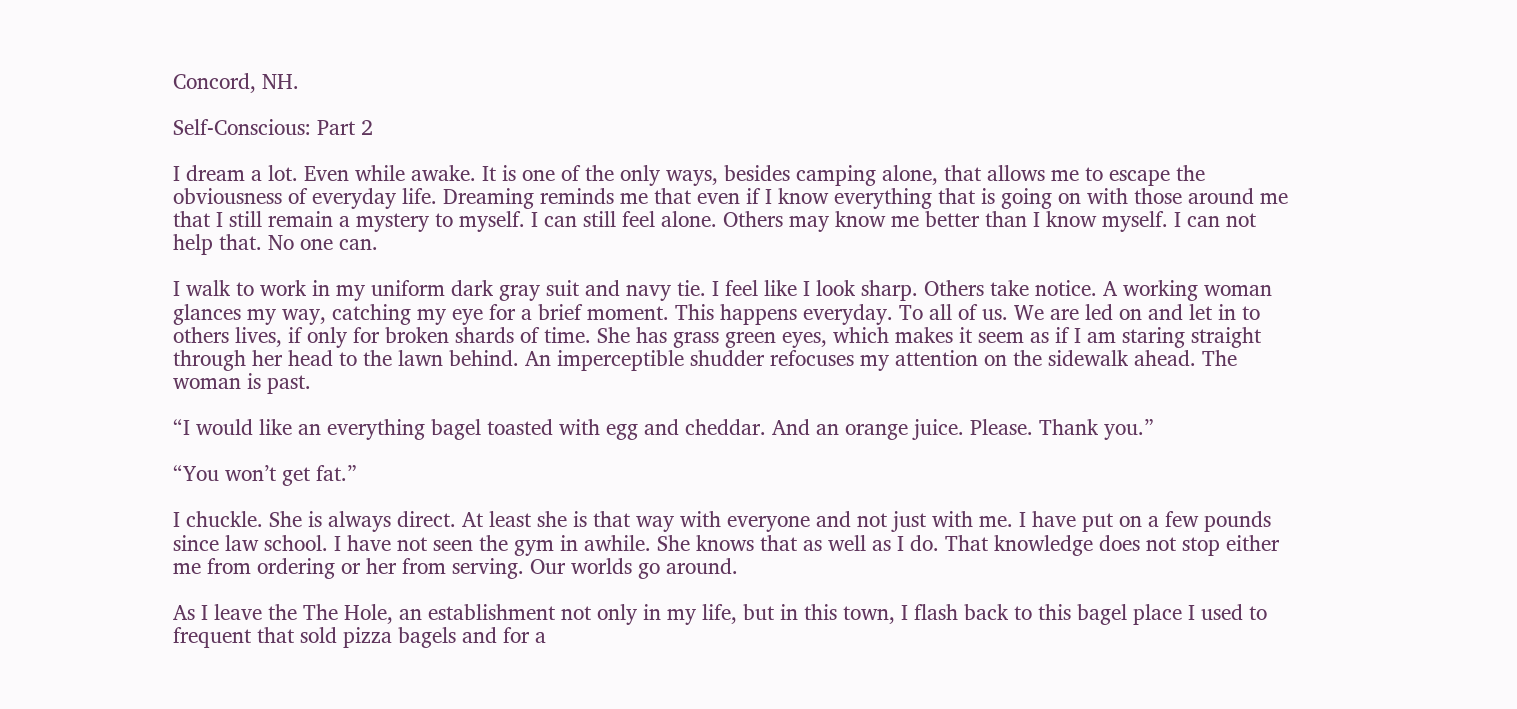Concord, NH.

Self-Conscious: Part 2

I dream a lot. Even while awake. It is one of the only ways, besides camping alone, that allows me to escape the obviousness of everyday life. Dreaming reminds me that even if I know everything that is going on with those around me that I still remain a mystery to myself. I can still feel alone. Others may know me better than I know myself. I can not help that. No one can.

I walk to work in my uniform dark gray suit and navy tie. I feel like I look sharp. Others take notice. A working woman glances my way, catching my eye for a brief moment. This happens everyday. To all of us. We are led on and let in to others lives, if only for broken shards of time. She has grass green eyes, which makes it seem as if I am staring straight through her head to the lawn behind. An imperceptible shudder refocuses my attention on the sidewalk ahead. The woman is past.

“I would like an everything bagel toasted with egg and cheddar. And an orange juice. Please. Thank you.”

“You won’t get fat.”

I chuckle. She is always direct. At least she is that way with everyone and not just with me. I have put on a few pounds since law school. I have not seen the gym in awhile. She knows that as well as I do. That knowledge does not stop either me from ordering or her from serving. Our worlds go around.

As I leave the The Hole, an establishment not only in my life, but in this town, I flash back to this bagel place I used to frequent that sold pizza bagels and for a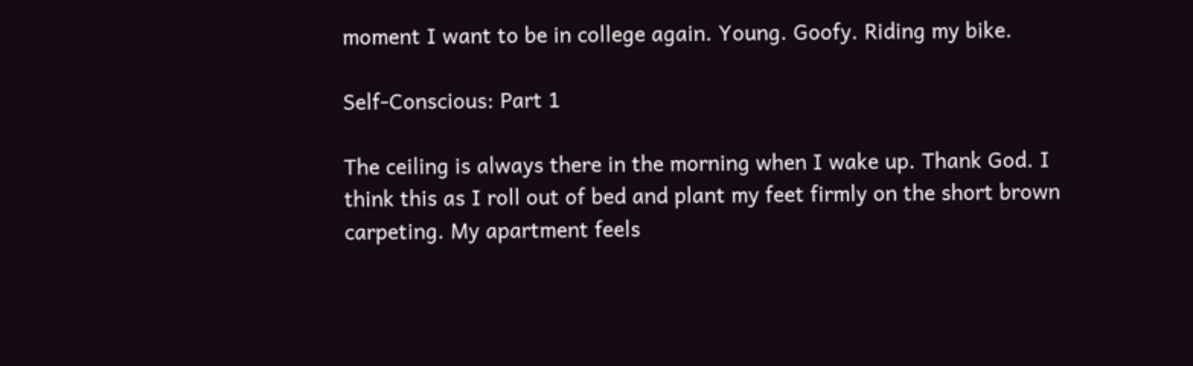moment I want to be in college again. Young. Goofy. Riding my bike.

Self-Conscious: Part 1

The ceiling is always there in the morning when I wake up. Thank God. I think this as I roll out of bed and plant my feet firmly on the short brown carpeting. My apartment feels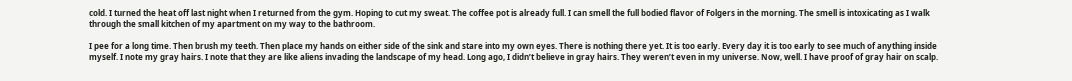cold. I turned the heat off last night when I returned from the gym. Hoping to cut my sweat. The coffee pot is already full. I can smell the full bodied flavor of Folgers in the morning. The smell is intoxicating as I walk through the small kitchen of my apartment on my way to the bathroom.

I pee for a long time. Then brush my teeth. Then place my hands on either side of the sink and stare into my own eyes. There is nothing there yet. It is too early. Every day it is too early to see much of anything inside myself. I note my gray hairs. I note that they are like aliens invading the landscape of my head. Long ago, I didn’t believe in gray hairs. They weren’t even in my universe. Now, well. I have proof of gray hair on scalp.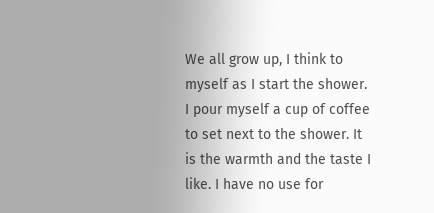We all grow up, I think to myself as I start the shower. I pour myself a cup of coffee to set next to the shower. It is the warmth and the taste I like. I have no use for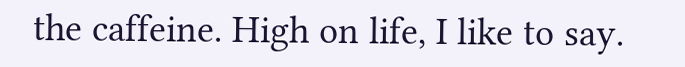the caffeine. High on life, I like to say.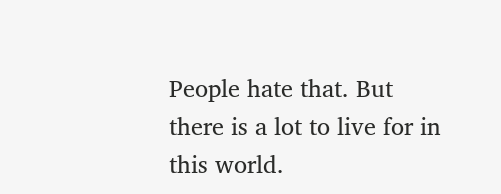People hate that. But there is a lot to live for in this world.